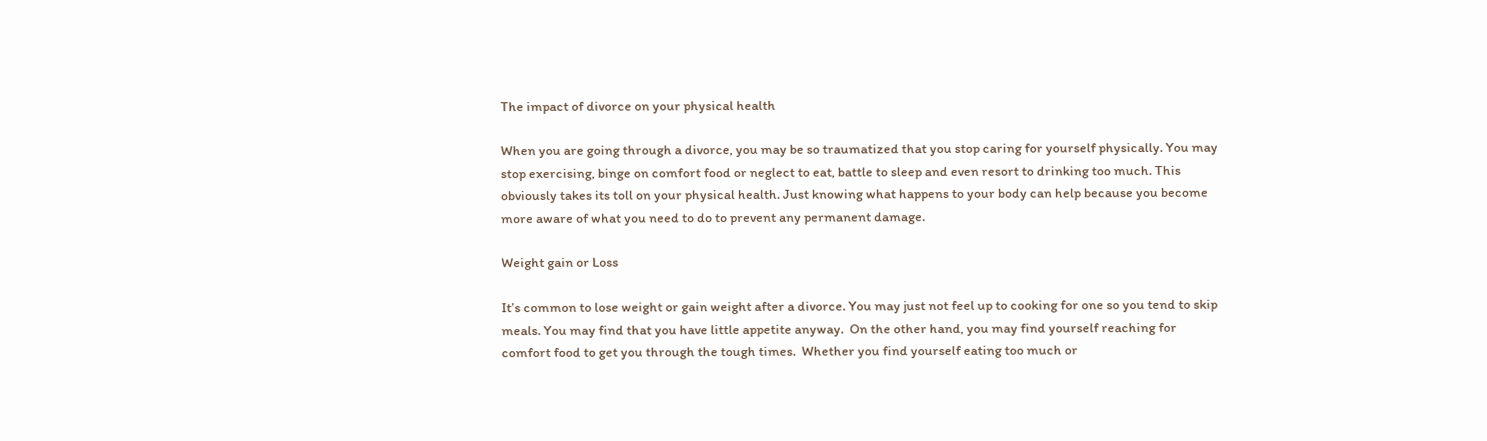The impact of divorce on your physical health

When you are going through a divorce, you may be so traumatized that you stop caring for yourself physically. You may stop exercising, binge on comfort food or neglect to eat, battle to sleep and even resort to drinking too much. This obviously takes its toll on your physical health. Just knowing what happens to your body can help because you become more aware of what you need to do to prevent any permanent damage.

Weight gain or Loss

It’s common to lose weight or gain weight after a divorce. You may just not feel up to cooking for one so you tend to skip meals. You may find that you have little appetite anyway.  On the other hand, you may find yourself reaching for comfort food to get you through the tough times.  Whether you find yourself eating too much or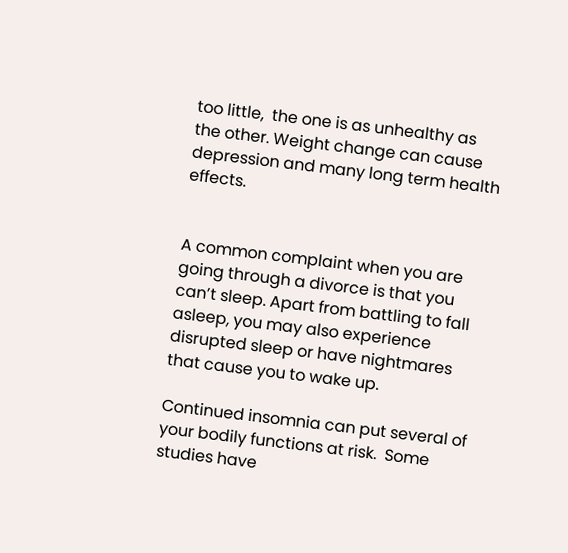too little,  the one is as unhealthy as the other. Weight change can cause depression and many long term health effects.


A common complaint when you are going through a divorce is that you can’t sleep. Apart from battling to fall asleep, you may also experience disrupted sleep or have nightmares that cause you to wake up.

Continued insomnia can put several of your bodily functions at risk.  Some studies have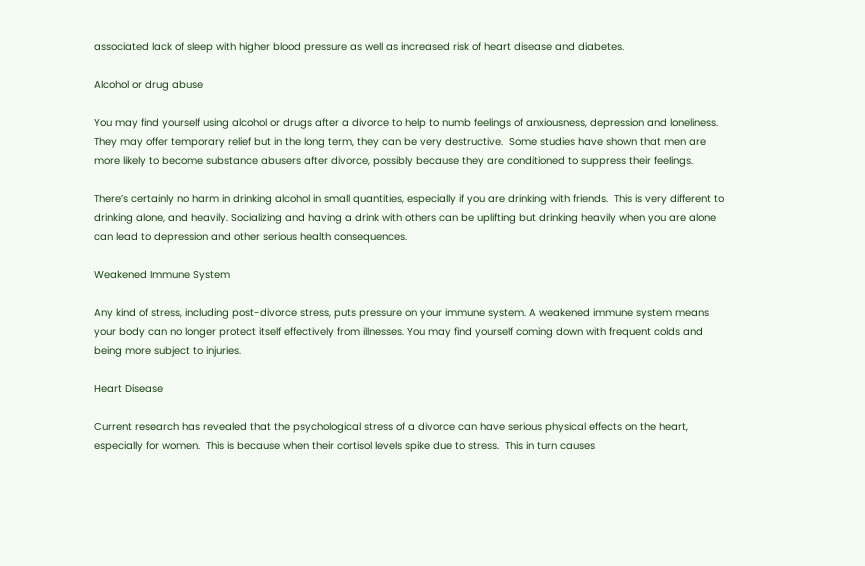associated lack of sleep with higher blood pressure as well as increased risk of heart disease and diabetes.

Alcohol or drug abuse

You may find yourself using alcohol or drugs after a divorce to help to numb feelings of anxiousness, depression and loneliness. They may offer temporary relief but in the long term, they can be very destructive.  Some studies have shown that men are more likely to become substance abusers after divorce, possibly because they are conditioned to suppress their feelings.

There’s certainly no harm in drinking alcohol in small quantities, especially if you are drinking with friends.  This is very different to drinking alone, and heavily. Socializing and having a drink with others can be uplifting but drinking heavily when you are alone can lead to depression and other serious health consequences.

Weakened Immune System

Any kind of stress, including post-divorce stress, puts pressure on your immune system. A weakened immune system means your body can no longer protect itself effectively from illnesses. You may find yourself coming down with frequent colds and being more subject to injuries.

Heart Disease

Current research has revealed that the psychological stress of a divorce can have serious physical effects on the heart, especially for women.  This is because when their cortisol levels spike due to stress.  This in turn causes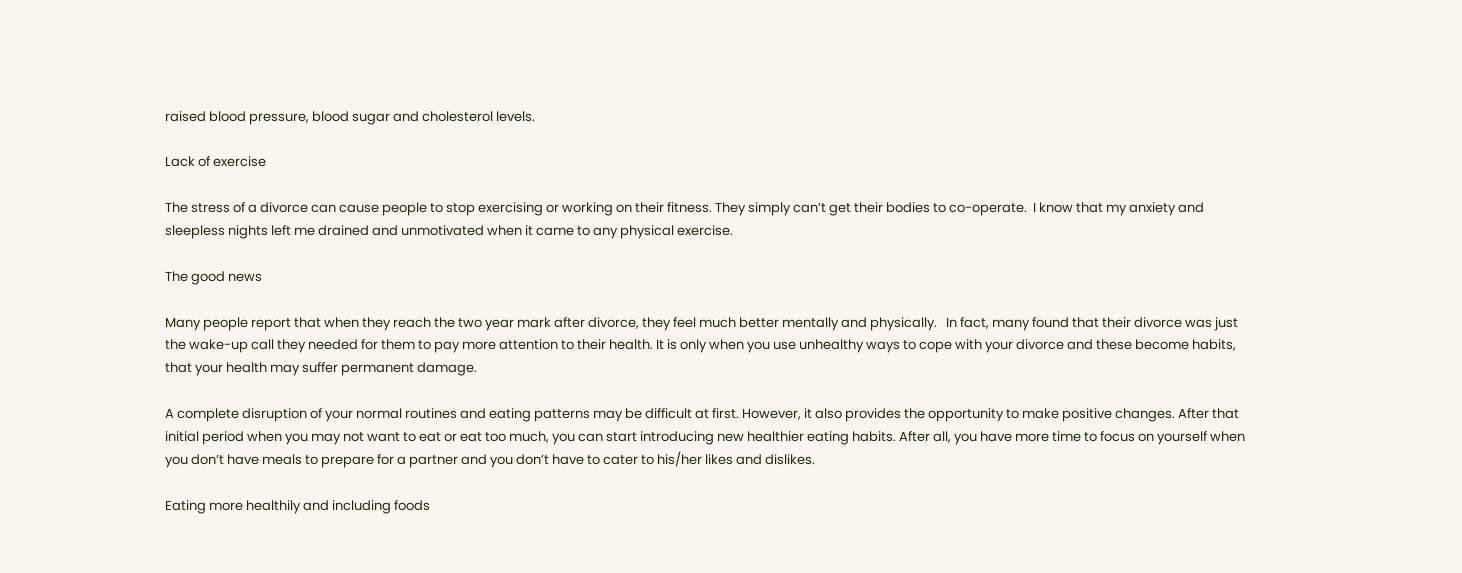raised blood pressure, blood sugar and cholesterol levels.

Lack of exercise

The stress of a divorce can cause people to stop exercising or working on their fitness. They simply can’t get their bodies to co-operate.  I know that my anxiety and sleepless nights left me drained and unmotivated when it came to any physical exercise.

The good news

Many people report that when they reach the two year mark after divorce, they feel much better mentally and physically.   In fact, many found that their divorce was just the wake-up call they needed for them to pay more attention to their health. It is only when you use unhealthy ways to cope with your divorce and these become habits, that your health may suffer permanent damage.

A complete disruption of your normal routines and eating patterns may be difficult at first. However, it also provides the opportunity to make positive changes. After that initial period when you may not want to eat or eat too much, you can start introducing new healthier eating habits. After all, you have more time to focus on yourself when you don’t have meals to prepare for a partner and you don’t have to cater to his/her likes and dislikes.

Eating more healthily and including foods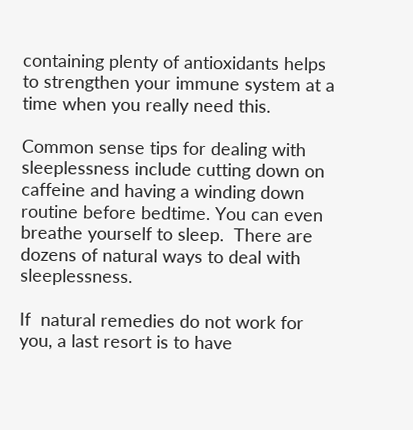containing plenty of antioxidants helps to strengthen your immune system at a time when you really need this.

Common sense tips for dealing with sleeplessness include cutting down on caffeine and having a winding down routine before bedtime. You can even breathe yourself to sleep.  There are dozens of natural ways to deal with sleeplessness.

If  natural remedies do not work for you, a last resort is to have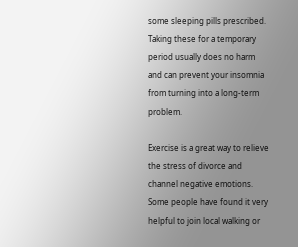some sleeping pills prescribed. Taking these for a temporary period usually does no harm and can prevent your insomnia from turning into a long-term problem.

Exercise is a great way to relieve the stress of divorce and channel negative emotions. Some people have found it very helpful to join local walking or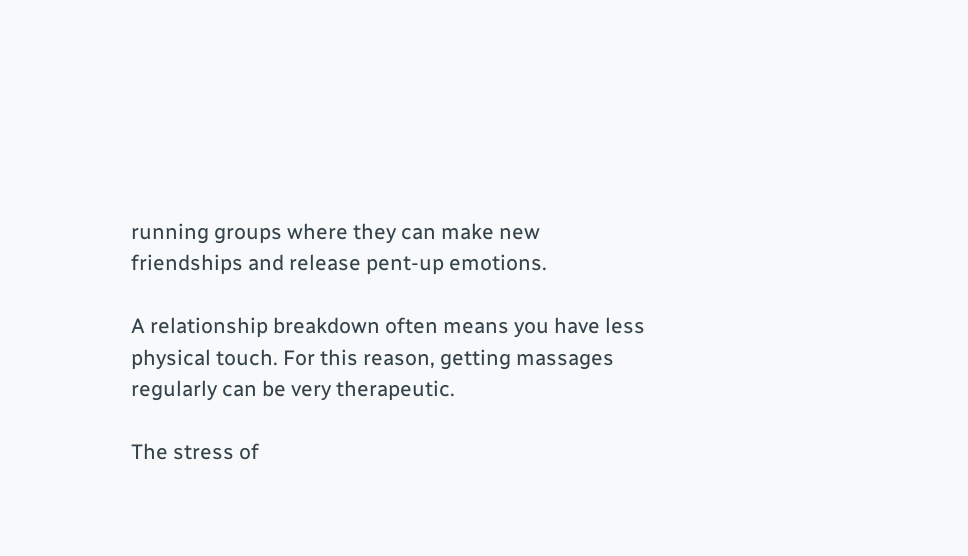running groups where they can make new friendships and release pent-up emotions.

A relationship breakdown often means you have less physical touch. For this reason, getting massages regularly can be very therapeutic.

The stress of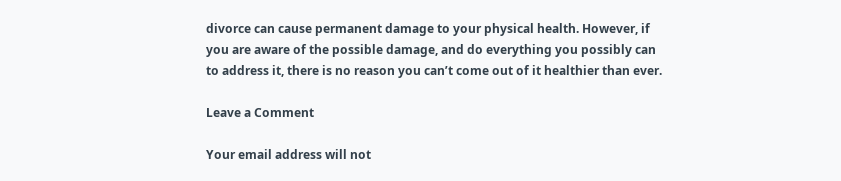divorce can cause permanent damage to your physical health. However, if you are aware of the possible damage, and do everything you possibly can to address it, there is no reason you can’t come out of it healthier than ever.

Leave a Comment

Your email address will not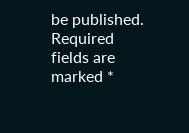be published. Required fields are marked *